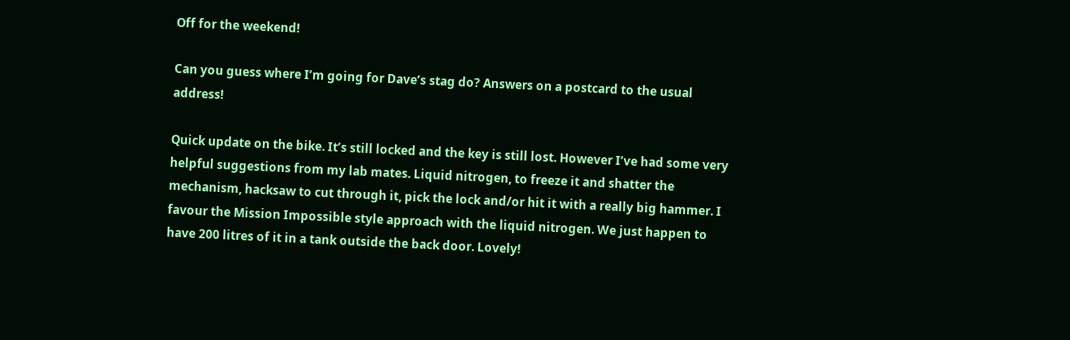Off for the weekend!

Can you guess where I’m going for Dave’s stag do? Answers on a postcard to the usual address!

Quick update on the bike. It’s still locked and the key is still lost. However I’ve had some very helpful suggestions from my lab mates. Liquid nitrogen, to freeze it and shatter the mechanism, hacksaw to cut through it, pick the lock and/or hit it with a really big hammer. I favour the Mission Impossible style approach with the liquid nitrogen. We just happen to have 200 litres of it in a tank outside the back door. Lovely!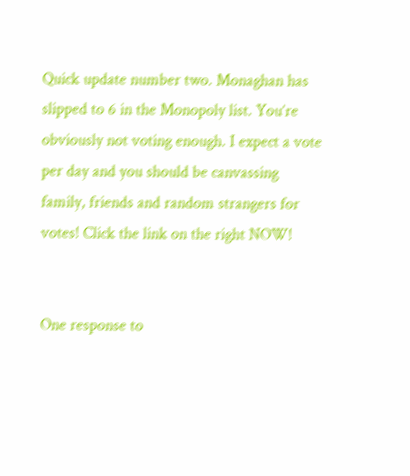Quick update number two. Monaghan has slipped to 6 in the Monopoly list. You’re obviously not voting enough. I expect a vote per day and you should be canvassing family, friends and random strangers for votes! Click the link on the right NOW!


One response to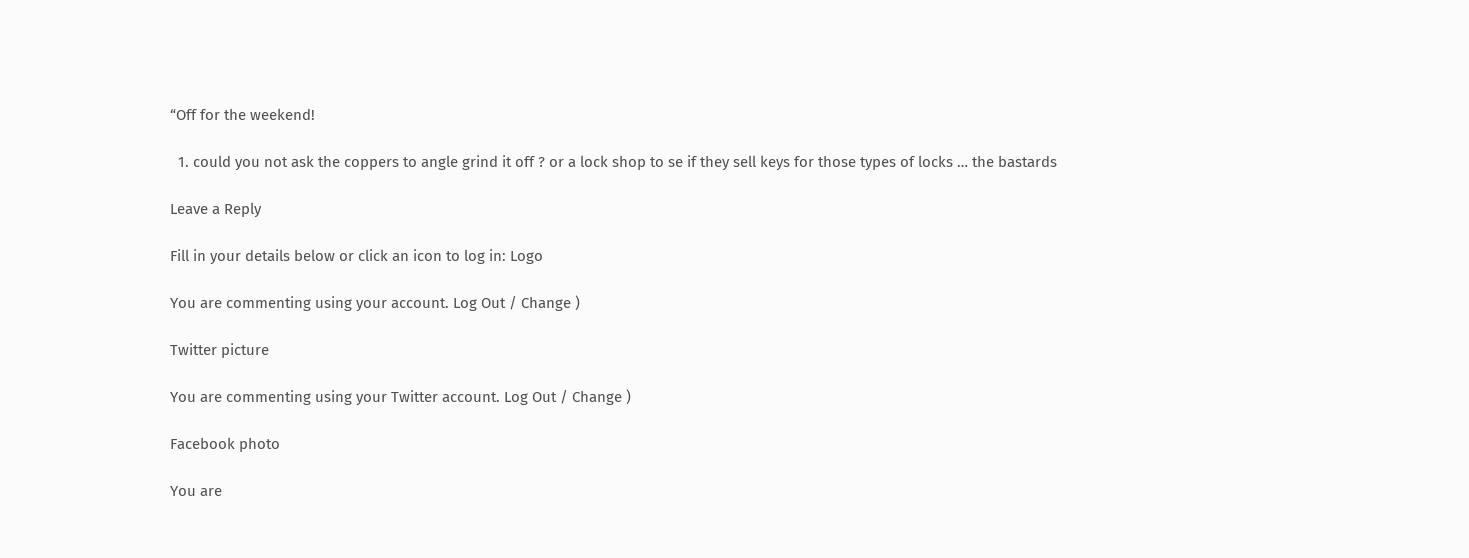“Off for the weekend!

  1. could you not ask the coppers to angle grind it off ? or a lock shop to se if they sell keys for those types of locks … the bastards

Leave a Reply

Fill in your details below or click an icon to log in: Logo

You are commenting using your account. Log Out / Change )

Twitter picture

You are commenting using your Twitter account. Log Out / Change )

Facebook photo

You are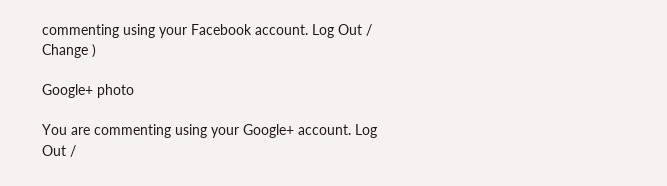commenting using your Facebook account. Log Out / Change )

Google+ photo

You are commenting using your Google+ account. Log Out /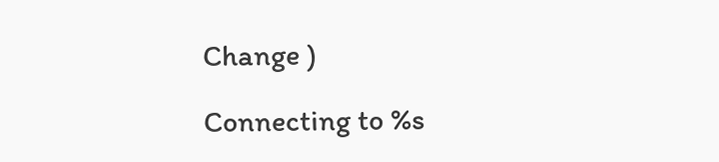Change )

Connecting to %s